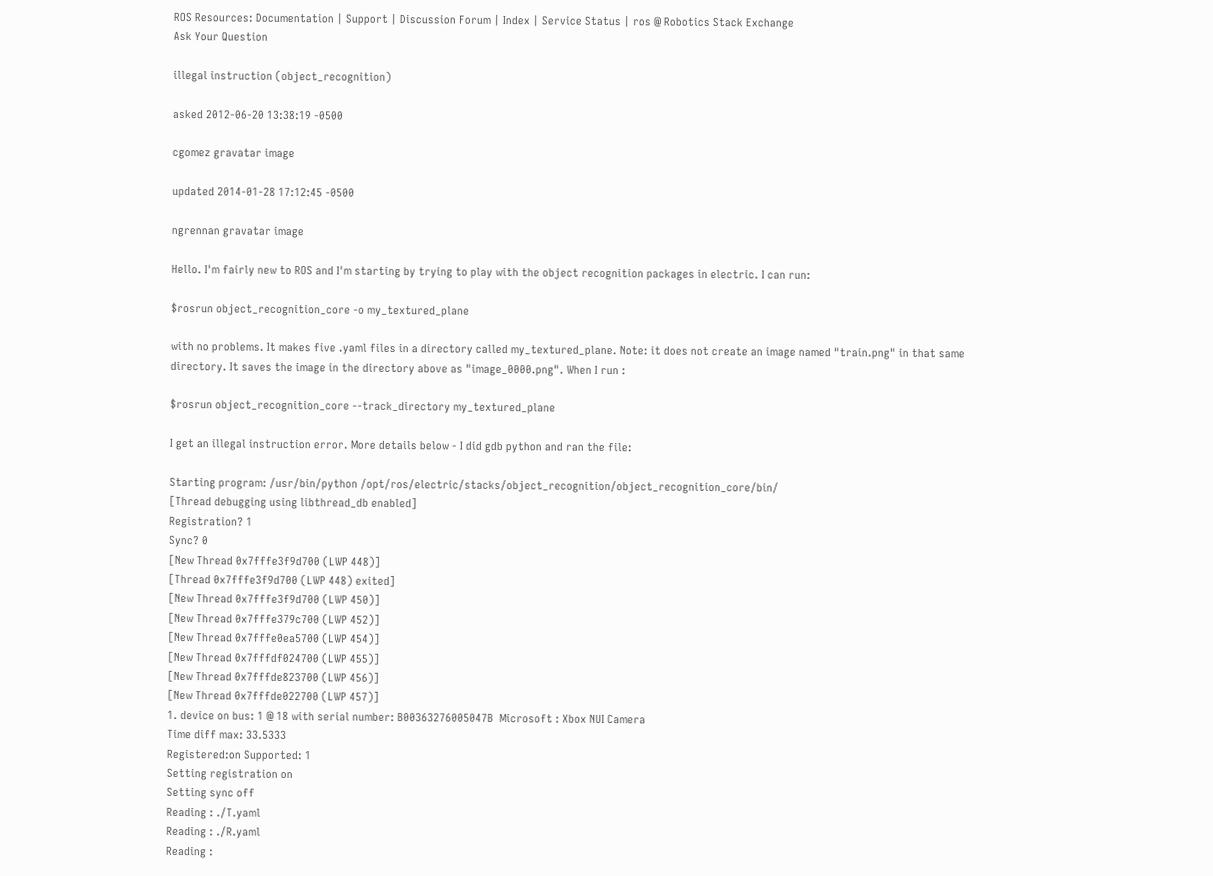ROS Resources: Documentation | Support | Discussion Forum | Index | Service Status | ros @ Robotics Stack Exchange
Ask Your Question

illegal instruction (object_recognition)

asked 2012-06-20 13:38:19 -0500

cgomez gravatar image

updated 2014-01-28 17:12:45 -0500

ngrennan gravatar image

Hello. I'm fairly new to ROS and I'm starting by trying to play with the object recognition packages in electric. I can run:

$rosrun object_recognition_core -o my_textured_plane

with no problems. It makes five .yaml files in a directory called my_textured_plane. Note: it does not create an image named "train.png" in that same directory. It saves the image in the directory above as "image_0000.png". When I run :

$rosrun object_recognition_core --track_directory my_textured_plane

I get an illegal instruction error. More details below - I did gdb python and ran the file:

Starting program: /usr/bin/python /opt/ros/electric/stacks/object_recognition/object_recognition_core/bin/
[Thread debugging using libthread_db enabled]
Registration? 1
Sync? 0
[New Thread 0x7fffe3f9d700 (LWP 448)]
[Thread 0x7fffe3f9d700 (LWP 448) exited]
[New Thread 0x7fffe3f9d700 (LWP 450)]
[New Thread 0x7fffe379c700 (LWP 452)]
[New Thread 0x7fffe0ea5700 (LWP 454)]
[New Thread 0x7fffdf024700 (LWP 455)]
[New Thread 0x7fffde823700 (LWP 456)]
[New Thread 0x7fffde022700 (LWP 457)]
1. device on bus: 1 @ 18 with serial number: B00363276005047B  Microsoft : Xbox NUI Camera
Time diff max: 33.5333
Registered:on Supported: 1
Setting registration on
Setting sync off
Reading : ./T.yaml
Reading : ./R.yaml
Reading :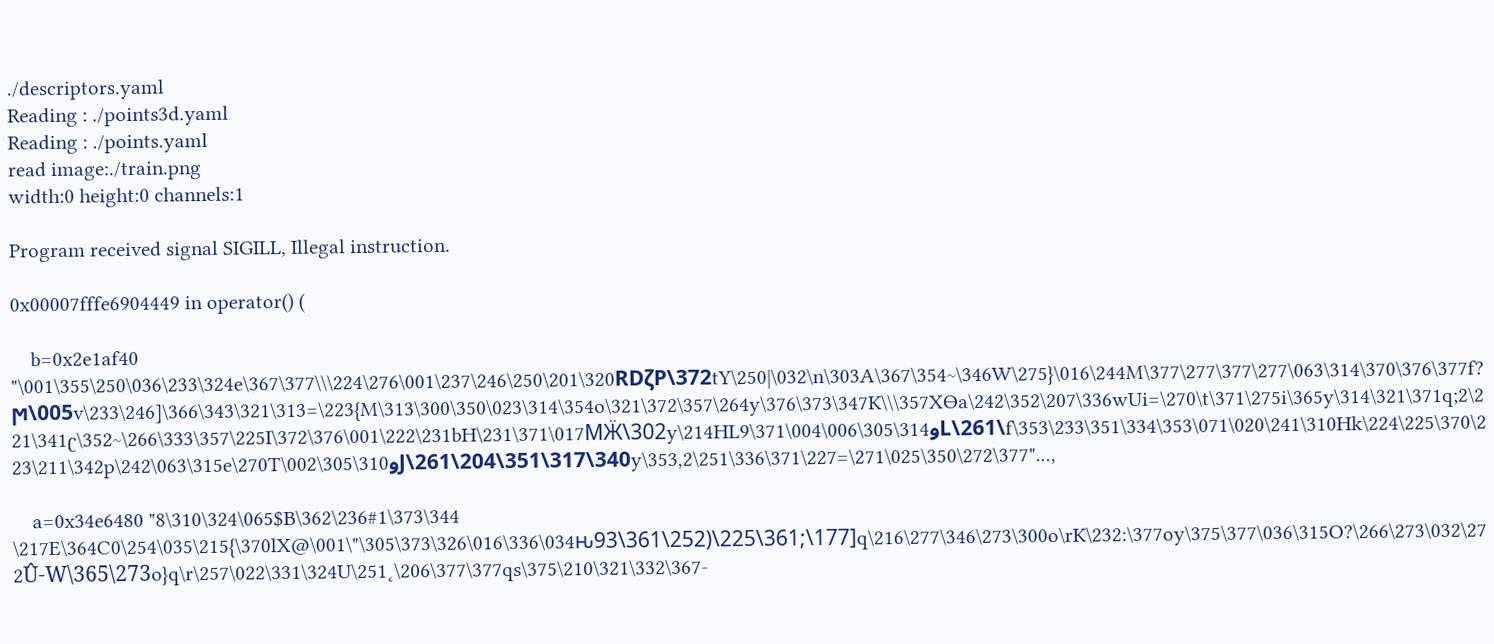./descriptors.yaml
Reading : ./points3d.yaml
Reading : ./points.yaml
read image:./train.png
width:0 height:0 channels:1

Program received signal SIGILL, Illegal instruction.

0x00007fffe6904449 in operator() (

    b=0x2e1af40 "\001\355\250\036\233\324e\367\377\\\224\276\001\237\246\250\201\320RDζP\372tY\250|\032\n\303A\367\354~\346W\275}\016\244M\377\277\377\277\063\314\370\376\377f?ϻ\005v\233\246]\366\343\321\313=\223{M\313\300\350\023\314\354o\321\372\357\264y\376\373\347K\\\357XƟa\242\352\207\336wUi=\270\t\371\275i\365y\314\321\371q;2\221\341ʗ\352~\266\333\357\225I\372\376\001\222\231bH\231\371\017MӜ\302y\214HL9\371\004\006\305\314وL\261\f\353\233\351\334\353\071\020\241\310Hk\224\225\370\223\211\342p\242\063\315e\270T\002\305\310وJ\261\204\351\317\340y\353,2\251\336\371\227=\271\025\350\272\377"...,

    a=0x34e6480 "8\310\324\065$B\362\236#1\373\344 \217E\364C0\254\035\215{\370lX@\001\"\305\373\326\016\336\034ԋ93\361\252)\225\361;\177]q\216\277\346\273\300o\rK\232:\377oy\375\377\036\315O?\266\273\032\272Û-W\365\273o}q\r\257\022\331\324U\251˛\206\377\377qs\375\210\321\332\367-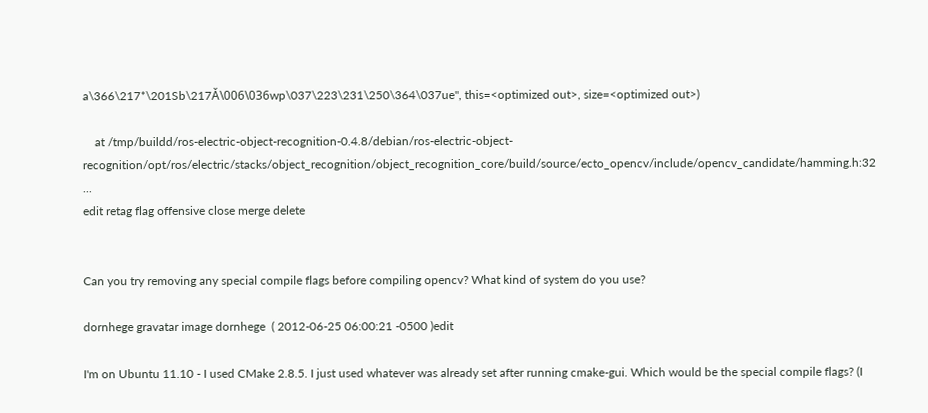a\366\217*\201Sb\217Ǎ\006\036wp\037\223\231\250\364\037ue", this=<optimized out>, size=<optimized out>)

    at /tmp/buildd/ros-electric-object-recognition-0.4.8/debian/ros-electric-object-recognition/opt/ros/electric/stacks/object_recognition/object_recognition_core/build/source/ecto_opencv/include/opencv_candidate/hamming.h:32 ...
edit retag flag offensive close merge delete


Can you try removing any special compile flags before compiling opencv? What kind of system do you use?

dornhege gravatar image dornhege  ( 2012-06-25 06:00:21 -0500 )edit

I'm on Ubuntu 11.10 - I used CMake 2.8.5. I just used whatever was already set after running cmake-gui. Which would be the special compile flags? (I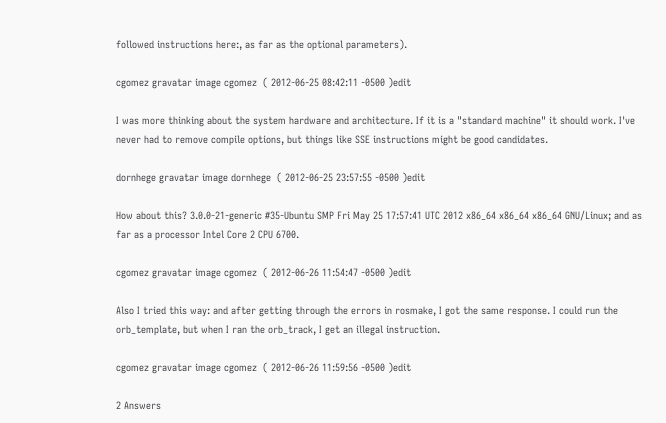followed instructions here:, as far as the optional parameters).

cgomez gravatar image cgomez  ( 2012-06-25 08:42:11 -0500 )edit

I was more thinking about the system hardware and architecture. If it is a "standard machine" it should work. I've never had to remove compile options, but things like SSE instructions might be good candidates.

dornhege gravatar image dornhege  ( 2012-06-25 23:57:55 -0500 )edit

How about this? 3.0.0-21-generic #35-Ubuntu SMP Fri May 25 17:57:41 UTC 2012 x86_64 x86_64 x86_64 GNU/Linux; and as far as a processor Intel Core 2 CPU 6700.

cgomez gravatar image cgomez  ( 2012-06-26 11:54:47 -0500 )edit

Also I tried this way: and after getting through the errors in rosmake, I got the same response. I could run the orb_template, but when I ran the orb_track, I get an illegal instruction.

cgomez gravatar image cgomez  ( 2012-06-26 11:59:56 -0500 )edit

2 Answers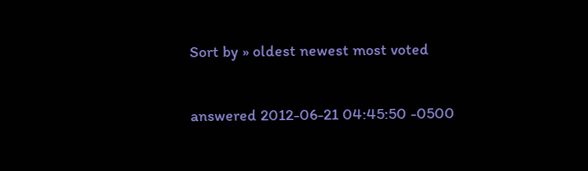Sort by » oldest newest most voted

answered 2012-06-21 04:45:50 -0500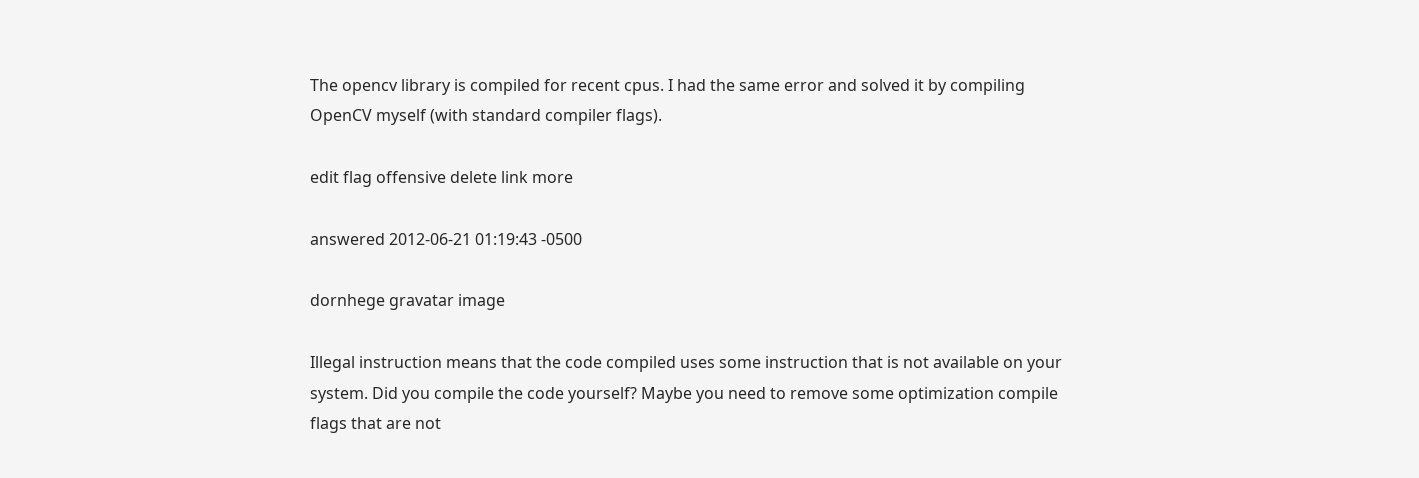The opencv library is compiled for recent cpus. I had the same error and solved it by compiling OpenCV myself (with standard compiler flags).

edit flag offensive delete link more

answered 2012-06-21 01:19:43 -0500

dornhege gravatar image

Illegal instruction means that the code compiled uses some instruction that is not available on your system. Did you compile the code yourself? Maybe you need to remove some optimization compile flags that are not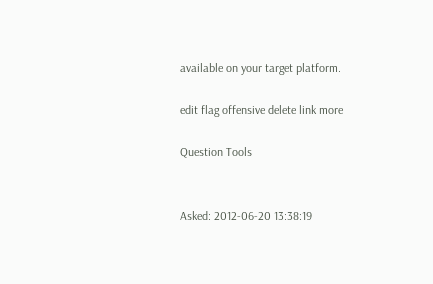available on your target platform.

edit flag offensive delete link more

Question Tools


Asked: 2012-06-20 13:38:19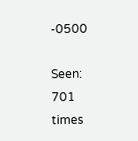-0500

Seen: 701 times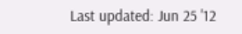Last updated: Jun 25 '12